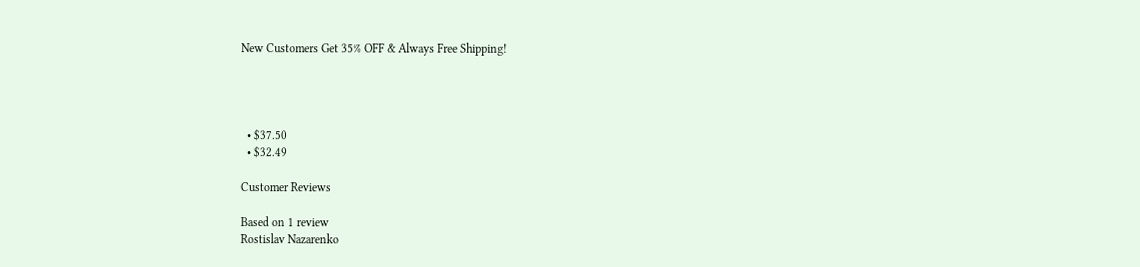New Customers Get 35% OFF & Always Free Shipping!




  • $37.50
  • $32.49

Customer Reviews

Based on 1 review
Rostislav Nazarenko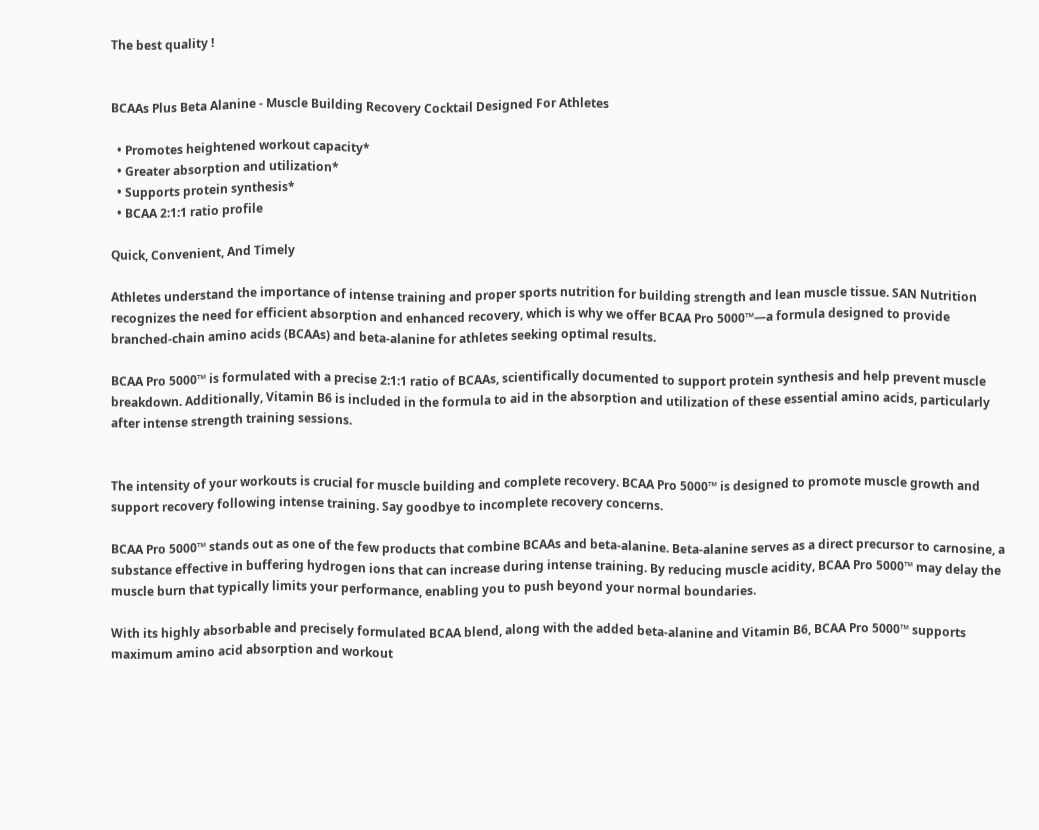The best quality !


BCAAs Plus Beta Alanine - Muscle Building Recovery Cocktail Designed For Athletes

  • Promotes heightened workout capacity*
  • Greater absorption and utilization*
  • Supports protein synthesis*
  • BCAA 2:1:1 ratio profile

Quick, Convenient, And Timely

Athletes understand the importance of intense training and proper sports nutrition for building strength and lean muscle tissue. SAN Nutrition recognizes the need for efficient absorption and enhanced recovery, which is why we offer BCAA Pro 5000™—a formula designed to provide branched-chain amino acids (BCAAs) and beta-alanine for athletes seeking optimal results.

BCAA Pro 5000™ is formulated with a precise 2:1:1 ratio of BCAAs, scientifically documented to support protein synthesis and help prevent muscle breakdown. Additionally, Vitamin B6 is included in the formula to aid in the absorption and utilization of these essential amino acids, particularly after intense strength training sessions.


The intensity of your workouts is crucial for muscle building and complete recovery. BCAA Pro 5000™ is designed to promote muscle growth and support recovery following intense training. Say goodbye to incomplete recovery concerns.

BCAA Pro 5000™ stands out as one of the few products that combine BCAAs and beta-alanine. Beta-alanine serves as a direct precursor to carnosine, a substance effective in buffering hydrogen ions that can increase during intense training. By reducing muscle acidity, BCAA Pro 5000™ may delay the muscle burn that typically limits your performance, enabling you to push beyond your normal boundaries.

With its highly absorbable and precisely formulated BCAA blend, along with the added beta-alanine and Vitamin B6, BCAA Pro 5000™ supports maximum amino acid absorption and workout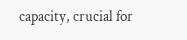capacity, crucial for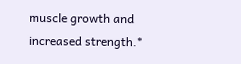muscle growth and increased strength.*